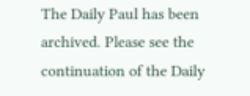The Daily Paul has been archived. Please see the continuation of the Daily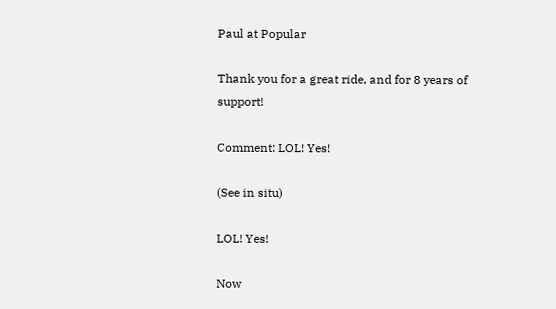Paul at Popular

Thank you for a great ride, and for 8 years of support!

Comment: LOL! Yes!

(See in situ)

LOL! Yes!

Now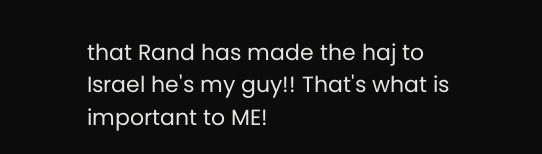that Rand has made the haj to Israel he's my guy!! That's what is important to ME!